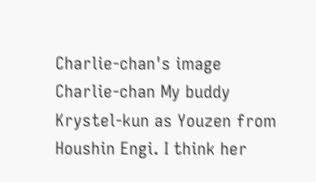Charlie-chan's image
Charlie-chan My buddy Krystel-kun as Youzen from Houshin Engi. I think her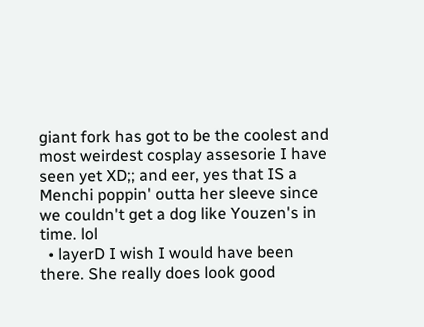giant fork has got to be the coolest and most weirdest cosplay assesorie I have seen yet XD;; and eer, yes that IS a Menchi poppin' outta her sleeve since we couldn't get a dog like Youzen's in time. lol
  • layerD I wish I would have been there. She really does look good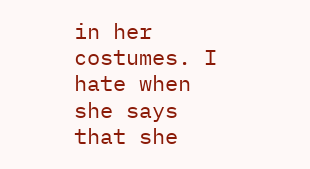in her costumes. I hate when she says that she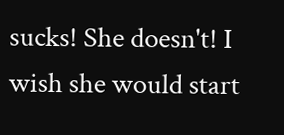sucks! She doesn't! I wish she would start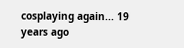cosplaying again... 19 years ago